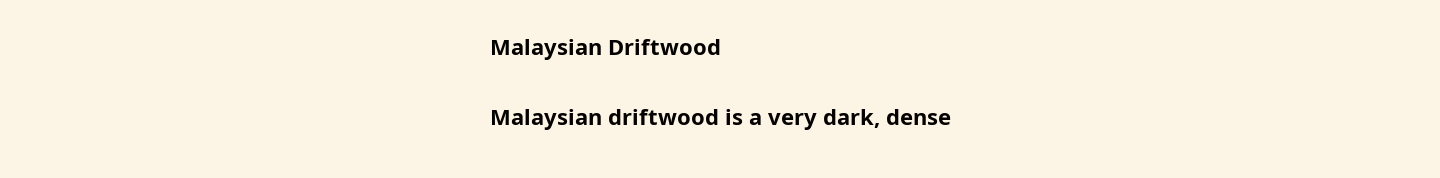Malaysian Driftwood

Malaysian driftwood is a very dark, dense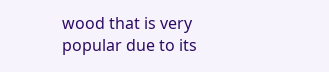wood that is very popular due to its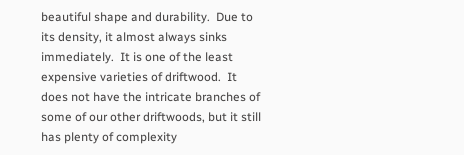beautiful shape and durability.  Due to its density, it almost always sinks immediately.  It is one of the least expensive varieties of driftwood.  It does not have the intricate branches of some of our other driftwoods, but it still has plenty of complexity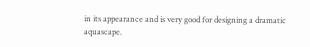in its appearance and is very good for designing a dramatic aquascape.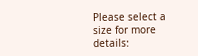Please select a size for more details: